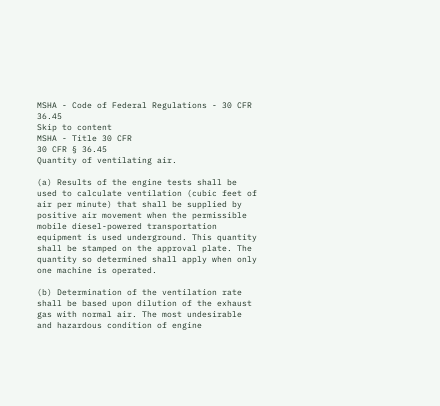MSHA - Code of Federal Regulations - 30 CFR 36.45
Skip to content
MSHA - Title 30 CFR
30 CFR § 36.45
Quantity of ventilating air.

(a) Results of the engine tests shall be used to calculate ventilation (cubic feet of air per minute) that shall be supplied by positive air movement when the permissible mobile diesel-powered transportation equipment is used underground. This quantity shall be stamped on the approval plate. The quantity so determined shall apply when only one machine is operated.

(b) Determination of the ventilation rate shall be based upon dilution of the exhaust gas with normal air. The most undesirable and hazardous condition of engine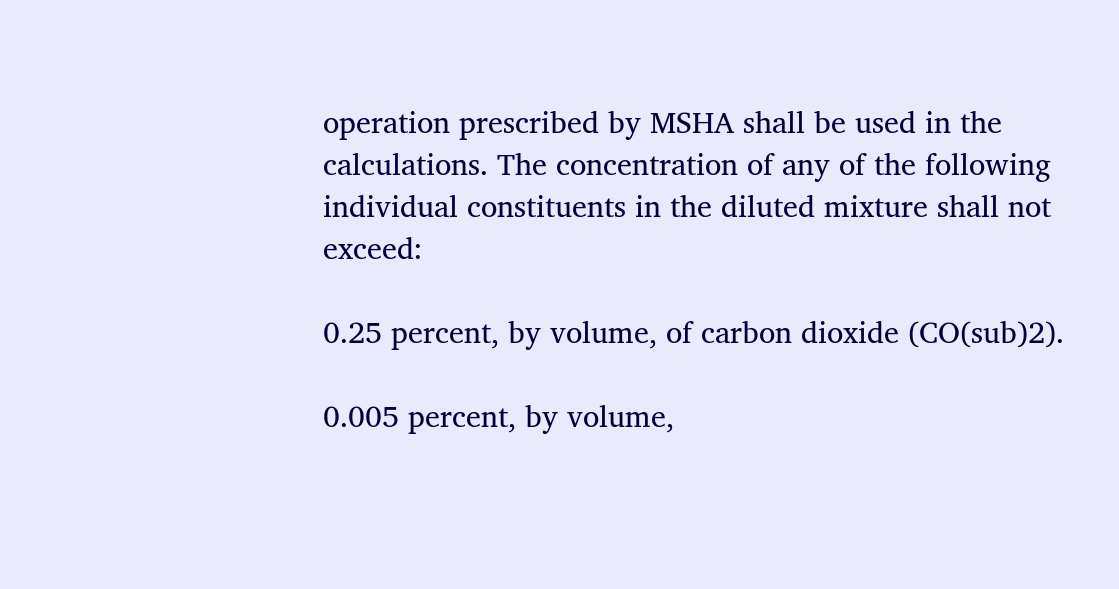operation prescribed by MSHA shall be used in the calculations. The concentration of any of the following individual constituents in the diluted mixture shall not exceed:

0.25 percent, by volume, of carbon dioxide (CO(sub)2).

0.005 percent, by volume,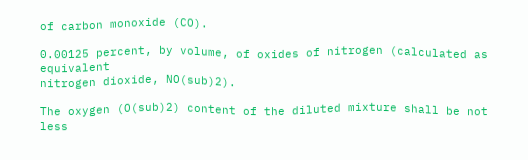of carbon monoxide (CO).

0.00125 percent, by volume, of oxides of nitrogen (calculated as equivalent
nitrogen dioxide, NO(sub)2).

The oxygen (O(sub)2) content of the diluted mixture shall be not less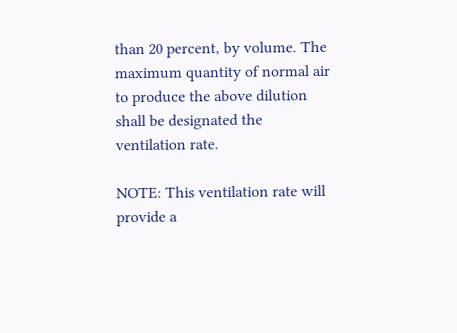than 20 percent, by volume. The maximum quantity of normal air to produce the above dilution shall be designated the ventilation rate.

NOTE: This ventilation rate will provide a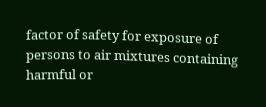factor of safety for exposure of persons to air mixtures containing harmful or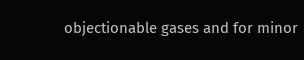objectionable gases and for minor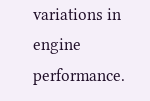variations in engine performance.